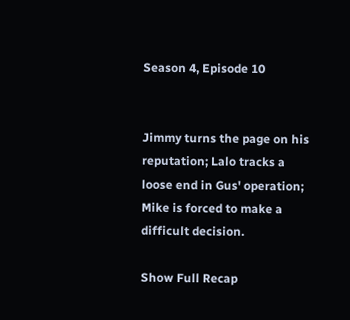Season 4, Episode 10


Jimmy turns the page on his reputation; Lalo tracks a loose end in Gus' operation; Mike is forced to make a difficult decision.

Show Full Recap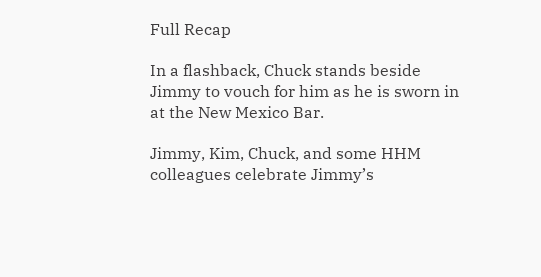Full Recap

In a flashback, Chuck stands beside Jimmy to vouch for him as he is sworn in at the New Mexico Bar.

Jimmy, Kim, Chuck, and some HHM colleagues celebrate Jimmy’s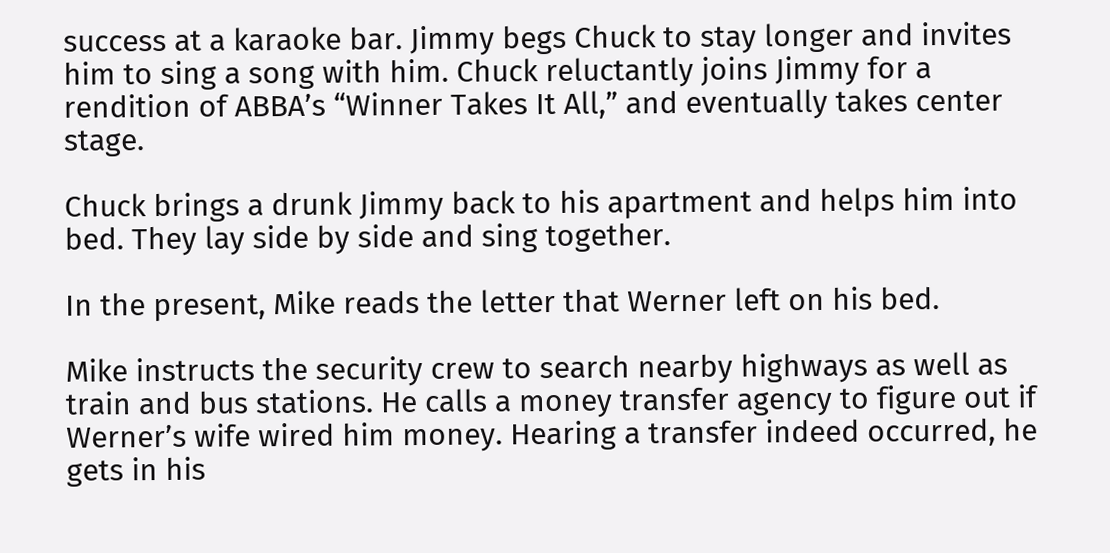success at a karaoke bar. Jimmy begs Chuck to stay longer and invites him to sing a song with him. Chuck reluctantly joins Jimmy for a rendition of ABBA’s “Winner Takes It All,” and eventually takes center stage.

Chuck brings a drunk Jimmy back to his apartment and helps him into bed. They lay side by side and sing together.

In the present, Mike reads the letter that Werner left on his bed.

Mike instructs the security crew to search nearby highways as well as train and bus stations. He calls a money transfer agency to figure out if Werner’s wife wired him money. Hearing a transfer indeed occurred, he gets in his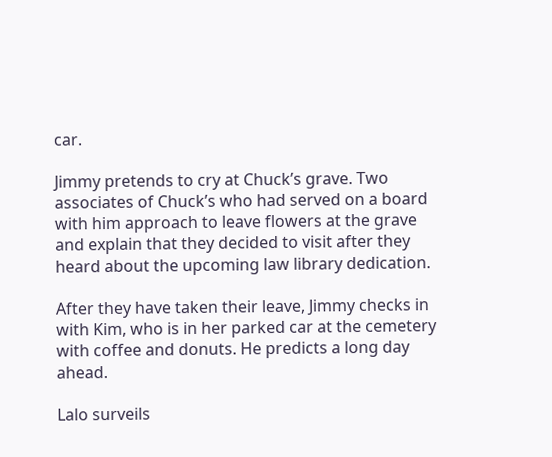car.

Jimmy pretends to cry at Chuck’s grave. Two associates of Chuck’s who had served on a board with him approach to leave flowers at the grave and explain that they decided to visit after they heard about the upcoming law library dedication.

After they have taken their leave, Jimmy checks in with Kim, who is in her parked car at the cemetery with coffee and donuts. He predicts a long day ahead.

Lalo surveils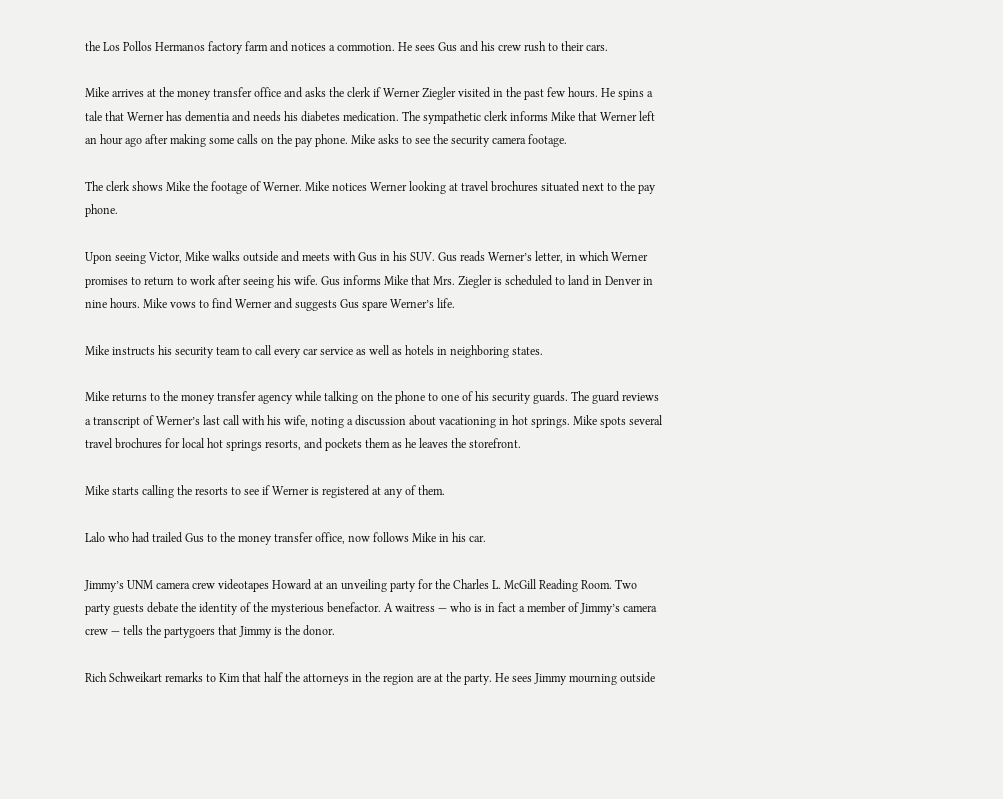the Los Pollos Hermanos factory farm and notices a commotion. He sees Gus and his crew rush to their cars.

Mike arrives at the money transfer office and asks the clerk if Werner Ziegler visited in the past few hours. He spins a tale that Werner has dementia and needs his diabetes medication. The sympathetic clerk informs Mike that Werner left an hour ago after making some calls on the pay phone. Mike asks to see the security camera footage.

The clerk shows Mike the footage of Werner. Mike notices Werner looking at travel brochures situated next to the pay phone.

Upon seeing Victor, Mike walks outside and meets with Gus in his SUV. Gus reads Werner’s letter, in which Werner promises to return to work after seeing his wife. Gus informs Mike that Mrs. Ziegler is scheduled to land in Denver in nine hours. Mike vows to find Werner and suggests Gus spare Werner’s life.

Mike instructs his security team to call every car service as well as hotels in neighboring states.

Mike returns to the money transfer agency while talking on the phone to one of his security guards. The guard reviews a transcript of Werner’s last call with his wife, noting a discussion about vacationing in hot springs. Mike spots several travel brochures for local hot springs resorts, and pockets them as he leaves the storefront.

Mike starts calling the resorts to see if Werner is registered at any of them.

Lalo who had trailed Gus to the money transfer office, now follows Mike in his car.

Jimmy’s UNM camera crew videotapes Howard at an unveiling party for the Charles L. McGill Reading Room. Two party guests debate the identity of the mysterious benefactor. A waitress — who is in fact a member of Jimmy’s camera crew — tells the partygoers that Jimmy is the donor.

Rich Schweikart remarks to Kim that half the attorneys in the region are at the party. He sees Jimmy mourning outside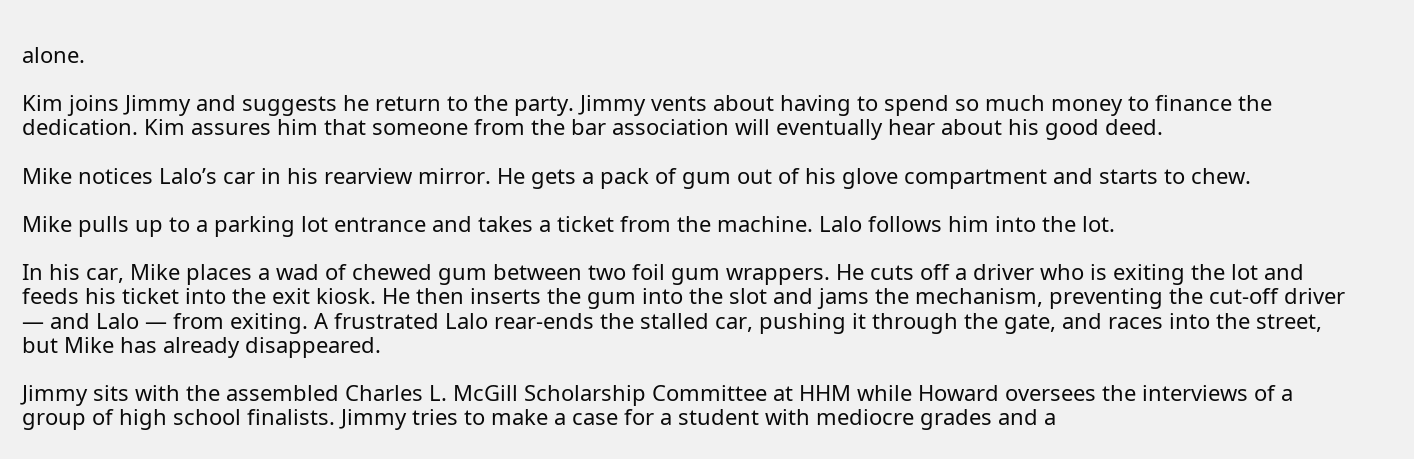alone.

Kim joins Jimmy and suggests he return to the party. Jimmy vents about having to spend so much money to finance the dedication. Kim assures him that someone from the bar association will eventually hear about his good deed.

Mike notices Lalo’s car in his rearview mirror. He gets a pack of gum out of his glove compartment and starts to chew.

Mike pulls up to a parking lot entrance and takes a ticket from the machine. Lalo follows him into the lot.

In his car, Mike places a wad of chewed gum between two foil gum wrappers. He cuts off a driver who is exiting the lot and feeds his ticket into the exit kiosk. He then inserts the gum into the slot and jams the mechanism, preventing the cut-off driver — and Lalo — from exiting. A frustrated Lalo rear-ends the stalled car, pushing it through the gate, and races into the street, but Mike has already disappeared.

Jimmy sits with the assembled Charles L. McGill Scholarship Committee at HHM while Howard oversees the interviews of a group of high school finalists. Jimmy tries to make a case for a student with mediocre grades and a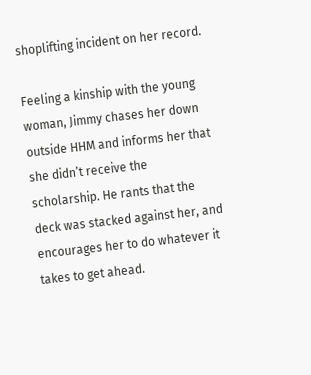shoplifting incident on her record.

Feeling a kinship with the young woman, Jimmy chases her down outside HHM and informs her that she didn’t receive the scholarship. He rants that the deck was stacked against her, and encourages her to do whatever it takes to get ahead.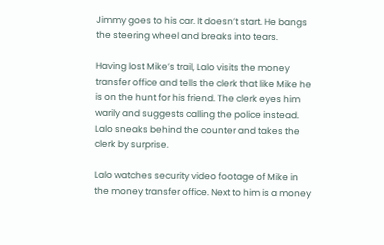Jimmy goes to his car. It doesn’t start. He bangs the steering wheel and breaks into tears.

Having lost Mike’s trail, Lalo visits the money transfer office and tells the clerk that like Mike he is on the hunt for his friend. The clerk eyes him warily and suggests calling the police instead. Lalo sneaks behind the counter and takes the clerk by surprise.

Lalo watches security video footage of Mike in the money transfer office. Next to him is a money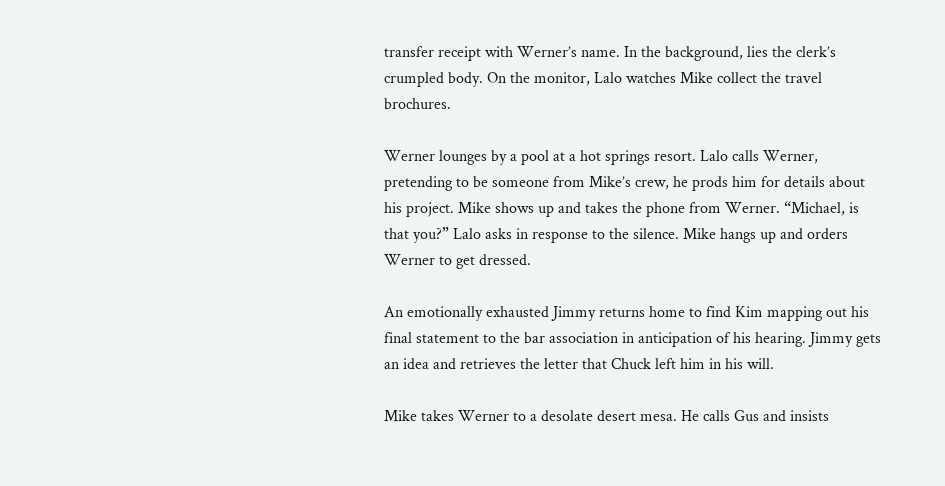transfer receipt with Werner’s name. In the background, lies the clerk’s crumpled body. On the monitor, Lalo watches Mike collect the travel brochures.

Werner lounges by a pool at a hot springs resort. Lalo calls Werner, pretending to be someone from Mike’s crew, he prods him for details about his project. Mike shows up and takes the phone from Werner. “Michael, is that you?” Lalo asks in response to the silence. Mike hangs up and orders Werner to get dressed.

An emotionally exhausted Jimmy returns home to find Kim mapping out his final statement to the bar association in anticipation of his hearing. Jimmy gets an idea and retrieves the letter that Chuck left him in his will.

Mike takes Werner to a desolate desert mesa. He calls Gus and insists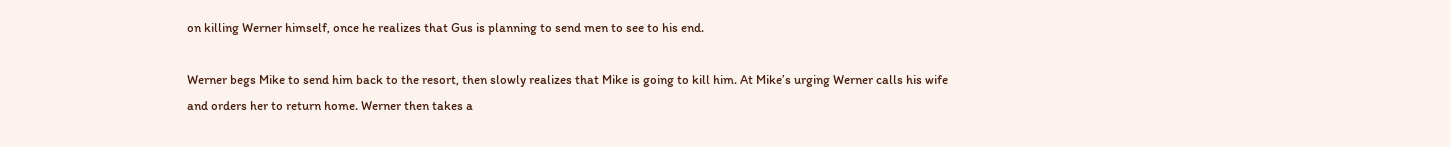on killing Werner himself, once he realizes that Gus is planning to send men to see to his end.

Werner begs Mike to send him back to the resort, then slowly realizes that Mike is going to kill him. At Mike’s urging Werner calls his wife and orders her to return home. Werner then takes a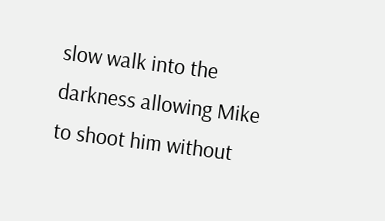slow walk into the darkness allowing Mike to shoot him without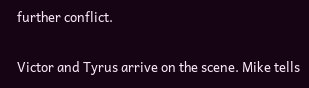further conflict.

Victor and Tyrus arrive on the scene. Mike tells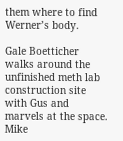them where to find Werner’s body.

Gale Boetticher walks around the unfinished meth lab construction site with Gus and marvels at the space. Mike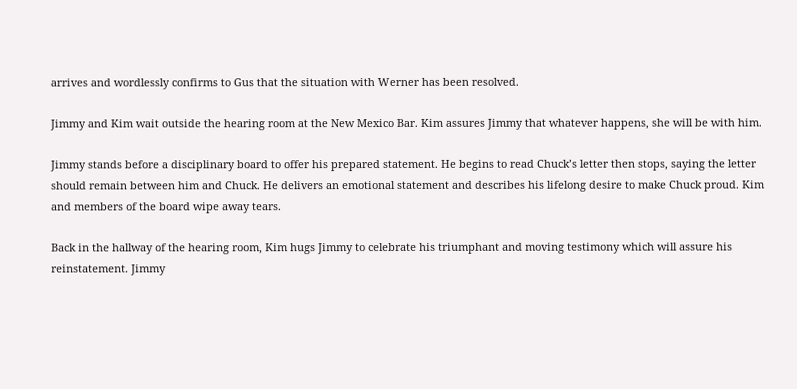arrives and wordlessly confirms to Gus that the situation with Werner has been resolved.

Jimmy and Kim wait outside the hearing room at the New Mexico Bar. Kim assures Jimmy that whatever happens, she will be with him.

Jimmy stands before a disciplinary board to offer his prepared statement. He begins to read Chuck’s letter then stops, saying the letter should remain between him and Chuck. He delivers an emotional statement and describes his lifelong desire to make Chuck proud. Kim and members of the board wipe away tears.

Back in the hallway of the hearing room, Kim hugs Jimmy to celebrate his triumphant and moving testimony which will assure his reinstatement. Jimmy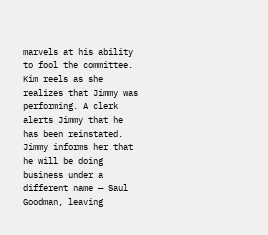marvels at his ability to fool the committee. Kim reels as she realizes that Jimmy was performing. A clerk alerts Jimmy that he has been reinstated. Jimmy informs her that he will be doing business under a different name — Saul Goodman, leaving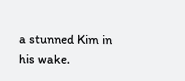a stunned Kim in his wake.